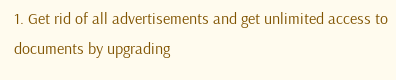1. Get rid of all advertisements and get unlimited access to documents by upgrading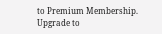to Premium Membership. Upgrade to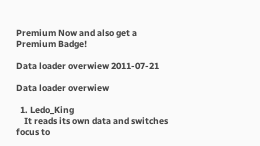Premium Now and also get a Premium Badge!

Data loader overwiew 2011-07-21

Data loader overwiew

  1. Ledo_King
    It reads its own data and switches focus to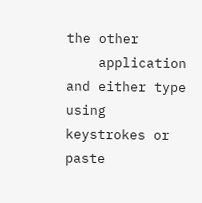the other
    application and either type using keystrokes or paste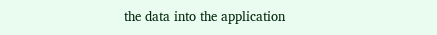the data into the application